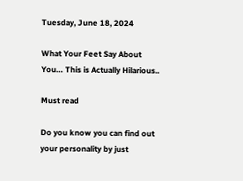Tuesday, June 18, 2024

What Your Feet Say About You… This is Actually Hilarious..

Must read

Do you know you can find out your personality by just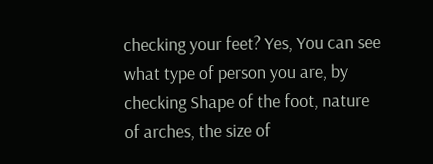checking your feet? Yes, You can see what type of person you are, by checking Shape of the foot, nature of arches, the size of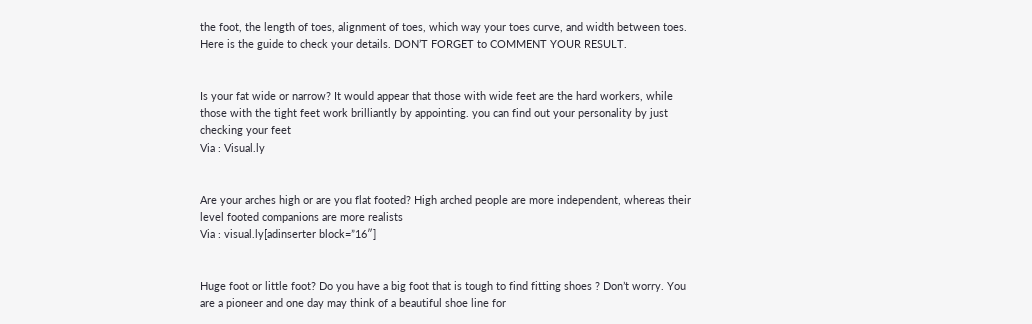the foot, the length of toes, alignment of toes, which way your toes curve, and width between toes. Here is the guide to check your details. DON’T FORGET to COMMENT YOUR RESULT.


Is your fat wide or narrow? It would appear that those with wide feet are the hard workers, while those with the tight feet work brilliantly by appointing. you can find out your personality by just checking your feet
Via : Visual.ly


Are your arches high or are you flat footed? High arched people are more independent, whereas their level footed companions are more realists
Via : visual.ly[adinserter block=”16″]


Huge foot or little foot? Do you have a big foot that is tough to find fitting shoes ? Don’t worry. You are a pioneer and one day may think of a beautiful shoe line for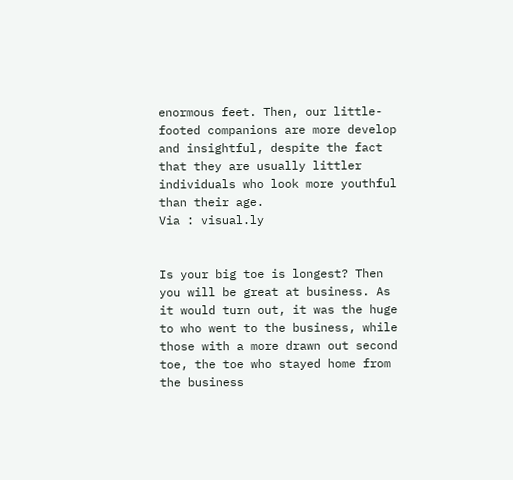enormous feet. Then, our little-footed companions are more develop and insightful, despite the fact that they are usually littler individuals who look more youthful than their age.
Via : visual.ly


Is your big toe is longest? Then you will be great at business. As it would turn out, it was the huge to who went to the business, while those with a more drawn out second toe, the toe who stayed home from the business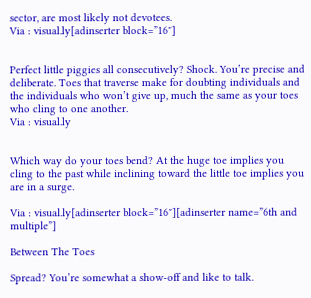sector, are most likely not devotees.
Via : visual.ly[adinserter block=”16″]


Perfect little piggies all consecutively? Shock. You’re precise and deliberate. Toes that traverse make for doubting individuals and the individuals who won’t give up, much the same as your toes who cling to one another.
Via : visual.ly


Which way do your toes bend? At the huge toe implies you cling to the past while inclining toward the little toe implies you are in a surge.

Via : visual.ly[adinserter block=”16″][adinserter name=”6th and multiple”]

Between The Toes

Spread? You’re somewhat a show-off and like to talk.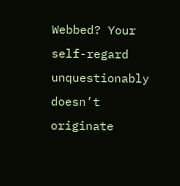Webbed? Your self-regard unquestionably doesn’t originate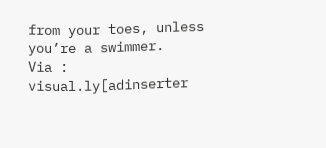from your toes, unless you’re a swimmer.
Via : visual.ly[adinserter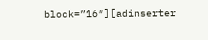block=”16″][adinserter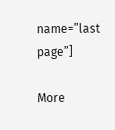name=”last page”]

More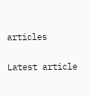articles

Latest article